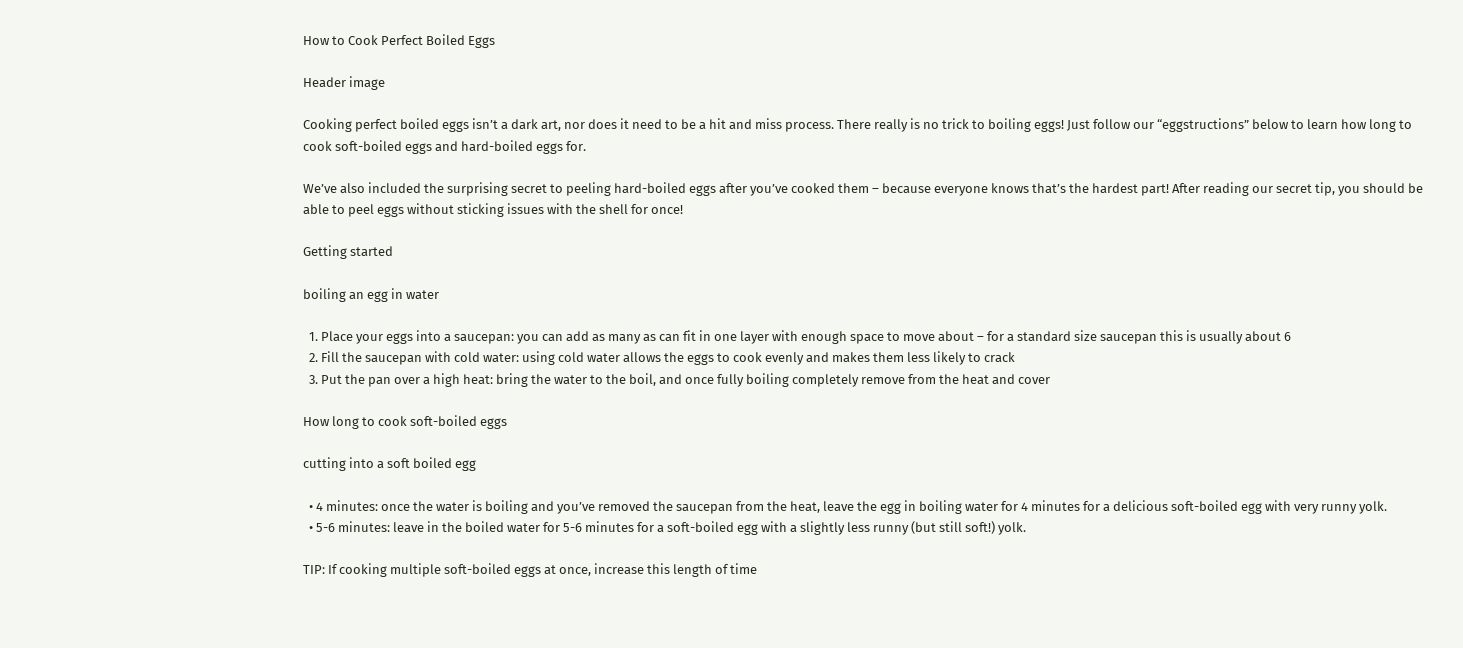How to Cook Perfect Boiled Eggs

Header image

Cooking perfect boiled eggs isn’t a dark art, nor does it need to be a hit and miss process. There really is no trick to boiling eggs! Just follow our “eggstructions” below to learn how long to cook soft-boiled eggs and hard-boiled eggs for.

We’ve also included the surprising secret to peeling hard-boiled eggs after you’ve cooked them – because everyone knows that’s the hardest part! After reading our secret tip, you should be able to peel eggs without sticking issues with the shell for once!

Getting started

boiling an egg in water

  1. Place your eggs into a saucepan: you can add as many as can fit in one layer with enough space to move about – for a standard size saucepan this is usually about 6
  2. Fill the saucepan with cold water: using cold water allows the eggs to cook evenly and makes them less likely to crack
  3. Put the pan over a high heat: bring the water to the boil, and once fully boiling completely remove from the heat and cover

How long to cook soft-boiled eggs

cutting into a soft boiled egg

  • 4 minutes: once the water is boiling and you’ve removed the saucepan from the heat, leave the egg in boiling water for 4 minutes for a delicious soft-boiled egg with very runny yolk.
  • 5-6 minutes: leave in the boiled water for 5-6 minutes for a soft-boiled egg with a slightly less runny (but still soft!) yolk.

TIP: If cooking multiple soft-boiled eggs at once, increase this length of time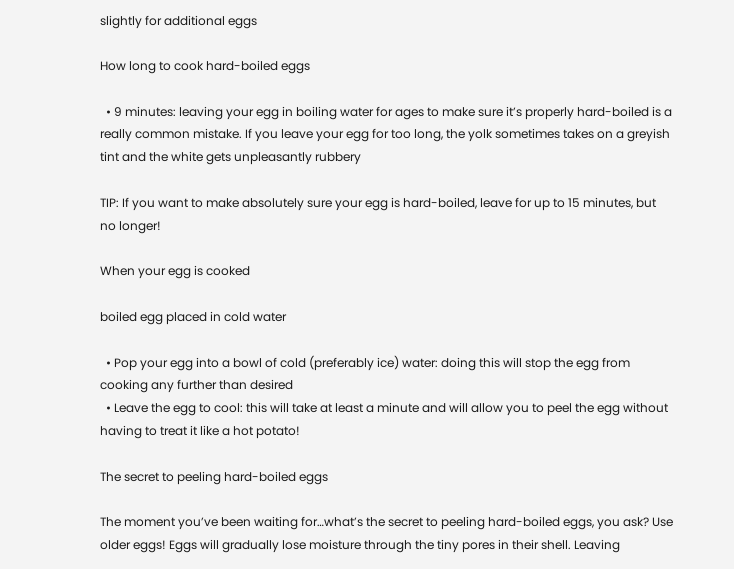slightly for additional eggs

How long to cook hard-boiled eggs

  • 9 minutes: leaving your egg in boiling water for ages to make sure it’s properly hard-boiled is a really common mistake. If you leave your egg for too long, the yolk sometimes takes on a greyish tint and the white gets unpleasantly rubbery

TIP: If you want to make absolutely sure your egg is hard-boiled, leave for up to 15 minutes, but no longer!

When your egg is cooked

boiled egg placed in cold water

  • Pop your egg into a bowl of cold (preferably ice) water: doing this will stop the egg from cooking any further than desired
  • Leave the egg to cool: this will take at least a minute and will allow you to peel the egg without having to treat it like a hot potato!

The secret to peeling hard-boiled eggs

The moment you’ve been waiting for…what’s the secret to peeling hard-boiled eggs, you ask? Use older eggs! Eggs will gradually lose moisture through the tiny pores in their shell. Leaving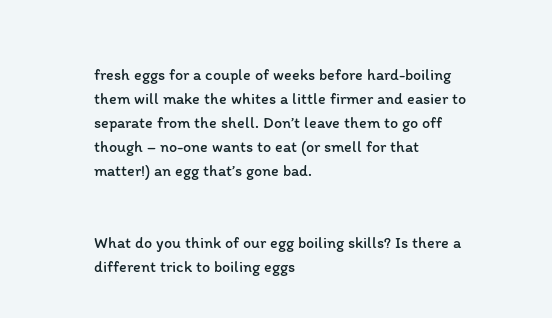fresh eggs for a couple of weeks before hard-boiling them will make the whites a little firmer and easier to separate from the shell. Don’t leave them to go off though – no-one wants to eat (or smell for that matter!) an egg that’s gone bad.


What do you think of our egg boiling skills? Is there a different trick to boiling eggs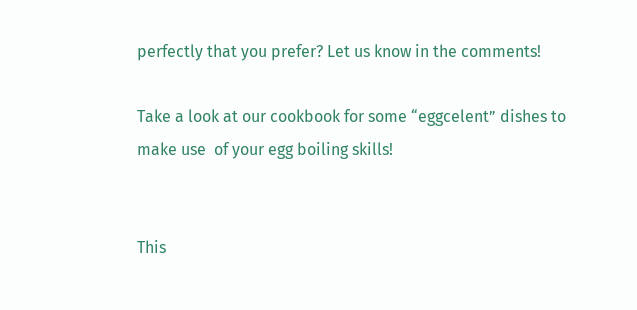perfectly that you prefer? Let us know in the comments!

Take a look at our cookbook for some “eggcelent” dishes to make use  of your egg boiling skills!


This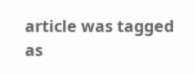article was tagged as